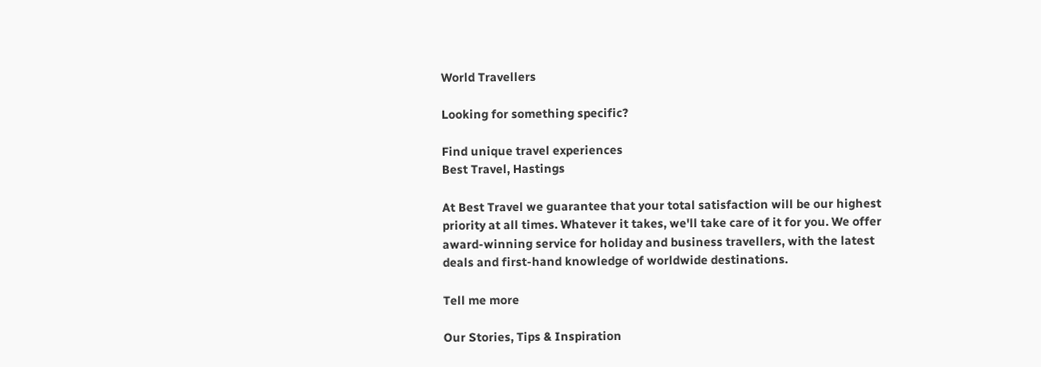World Travellers

Looking for something specific?

Find unique travel experiences
Best Travel, Hastings

At Best Travel we guarantee that your total satisfaction will be our highest priority at all times. Whatever it takes, we'll take care of it for you. We offer award-winning service for holiday and business travellers, with the latest deals and first-hand knowledge of worldwide destinations.

Tell me more

Our Stories, Tips & Inspiration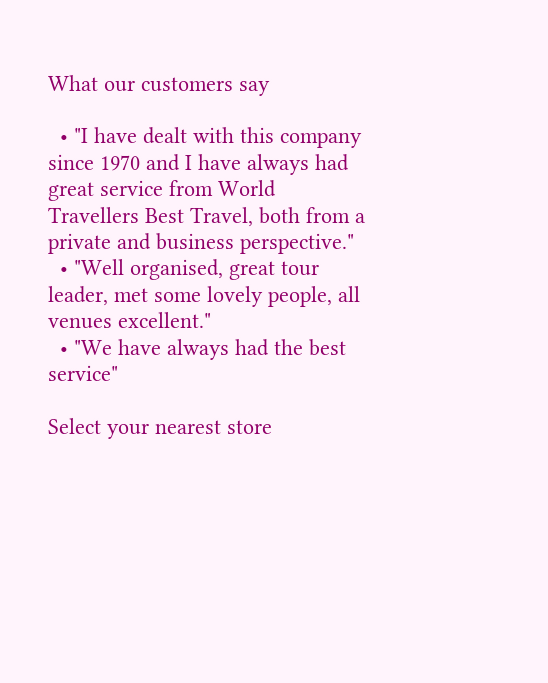What our customers say

  • "I have dealt with this company since 1970 and I have always had great service from World Travellers Best Travel, both from a private and business perspective."
  • "Well organised, great tour leader, met some lovely people, all venues excellent."
  • "We have always had the best service"

Select your nearest store